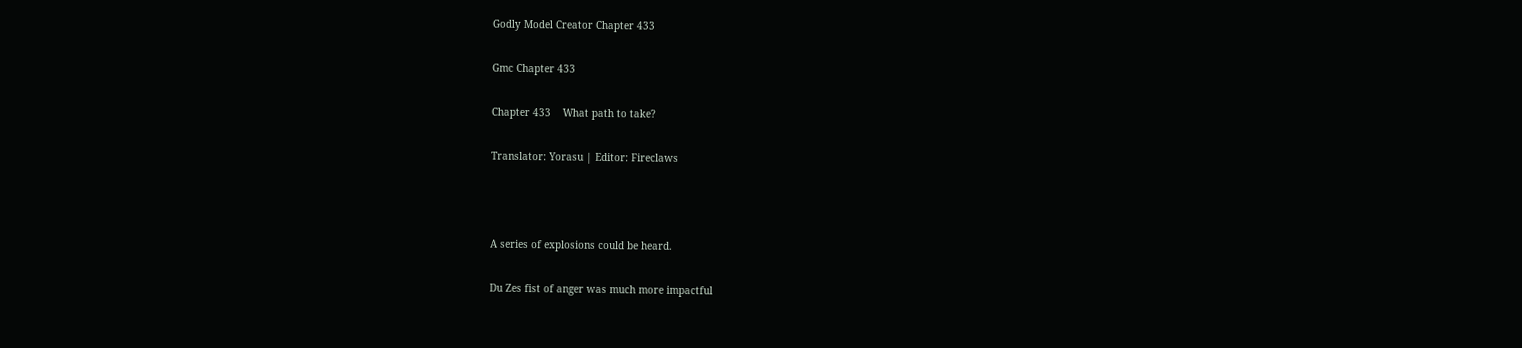Godly Model Creator Chapter 433

Gmc Chapter 433

Chapter 433    What path to take?

Translator: Yorasu | Editor: Fireclaws



A series of explosions could be heard.

Du Zes fist of anger was much more impactful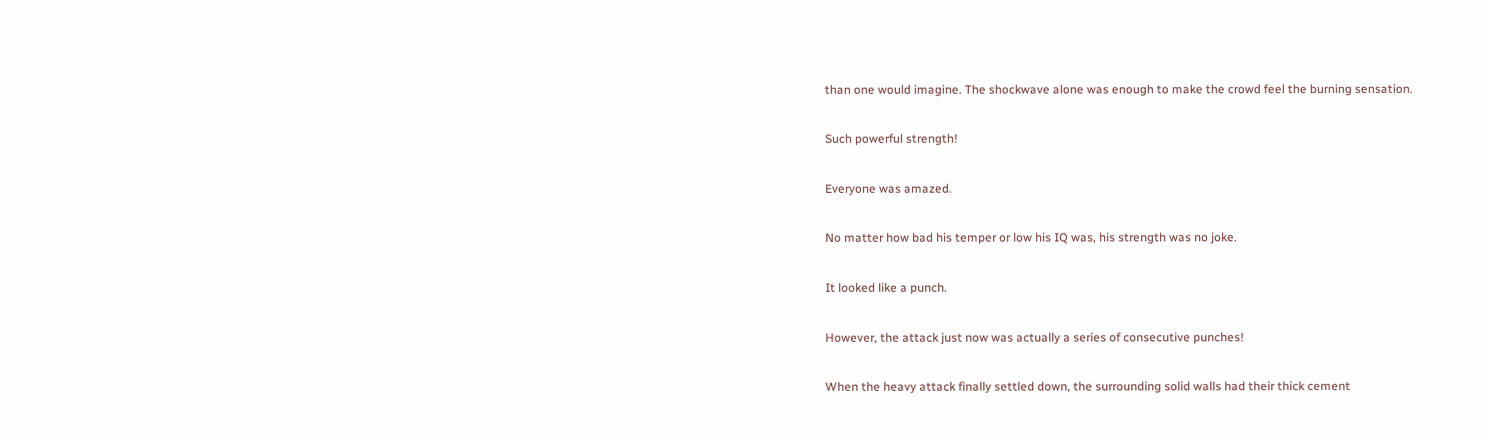than one would imagine. The shockwave alone was enough to make the crowd feel the burning sensation.

Such powerful strength!

Everyone was amazed.

No matter how bad his temper or low his IQ was, his strength was no joke.

It looked like a punch.

However, the attack just now was actually a series of consecutive punches!

When the heavy attack finally settled down, the surrounding solid walls had their thick cement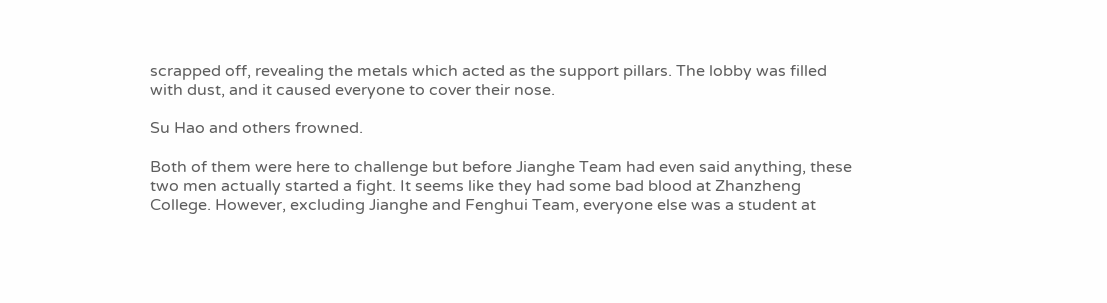scrapped off, revealing the metals which acted as the support pillars. The lobby was filled with dust, and it caused everyone to cover their nose.

Su Hao and others frowned.

Both of them were here to challenge but before Jianghe Team had even said anything, these two men actually started a fight. It seems like they had some bad blood at Zhanzheng College. However, excluding Jianghe and Fenghui Team, everyone else was a student at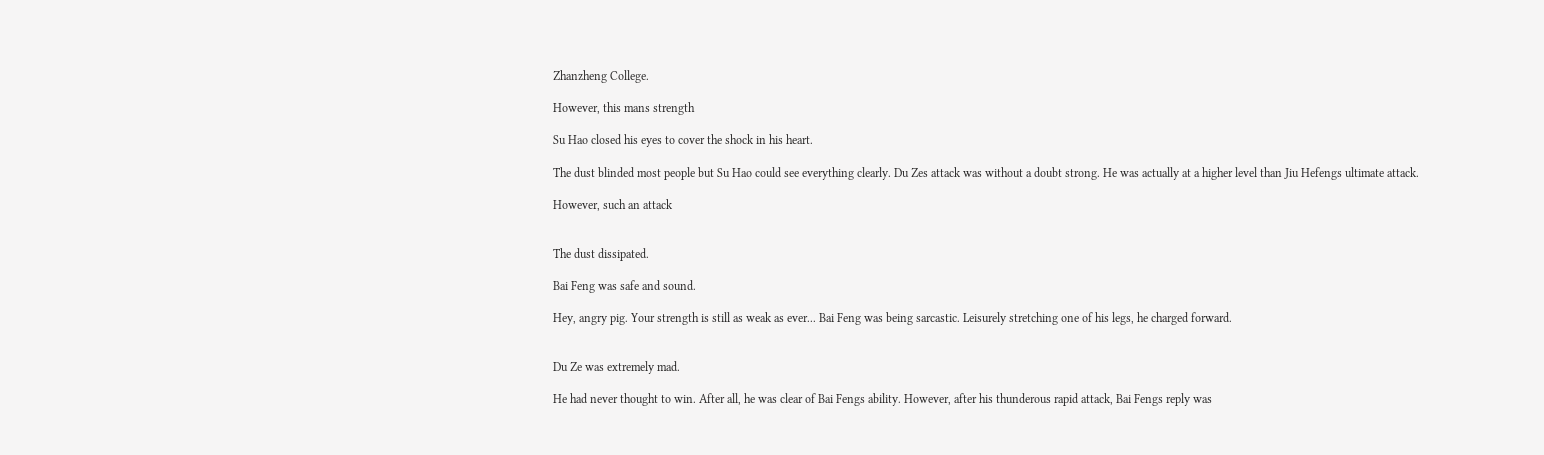Zhanzheng College.

However, this mans strength

Su Hao closed his eyes to cover the shock in his heart.

The dust blinded most people but Su Hao could see everything clearly. Du Zes attack was without a doubt strong. He was actually at a higher level than Jiu Hefengs ultimate attack.

However, such an attack


The dust dissipated.

Bai Feng was safe and sound.

Hey, angry pig. Your strength is still as weak as ever... Bai Feng was being sarcastic. Leisurely stretching one of his legs, he charged forward.


Du Ze was extremely mad.

He had never thought to win. After all, he was clear of Bai Fengs ability. However, after his thunderous rapid attack, Bai Fengs reply was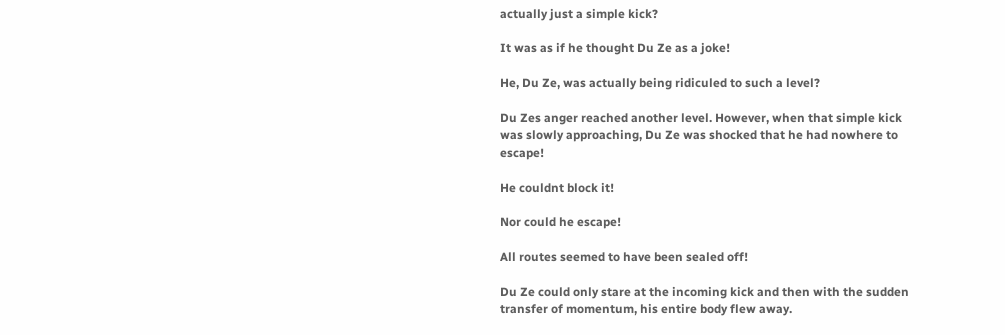actually just a simple kick?

It was as if he thought Du Ze as a joke!

He, Du Ze, was actually being ridiculed to such a level?

Du Zes anger reached another level. However, when that simple kick was slowly approaching, Du Ze was shocked that he had nowhere to escape!

He couldnt block it!

Nor could he escape!

All routes seemed to have been sealed off!

Du Ze could only stare at the incoming kick and then with the sudden transfer of momentum, his entire body flew away.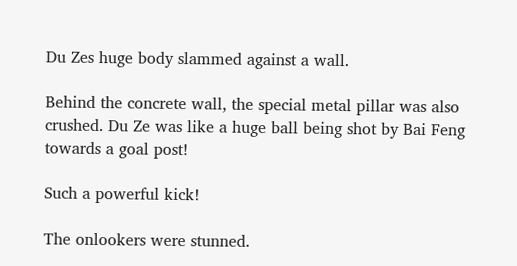Du Zes huge body slammed against a wall.

Behind the concrete wall, the special metal pillar was also crushed. Du Ze was like a huge ball being shot by Bai Feng towards a goal post!

Such a powerful kick!

The onlookers were stunned.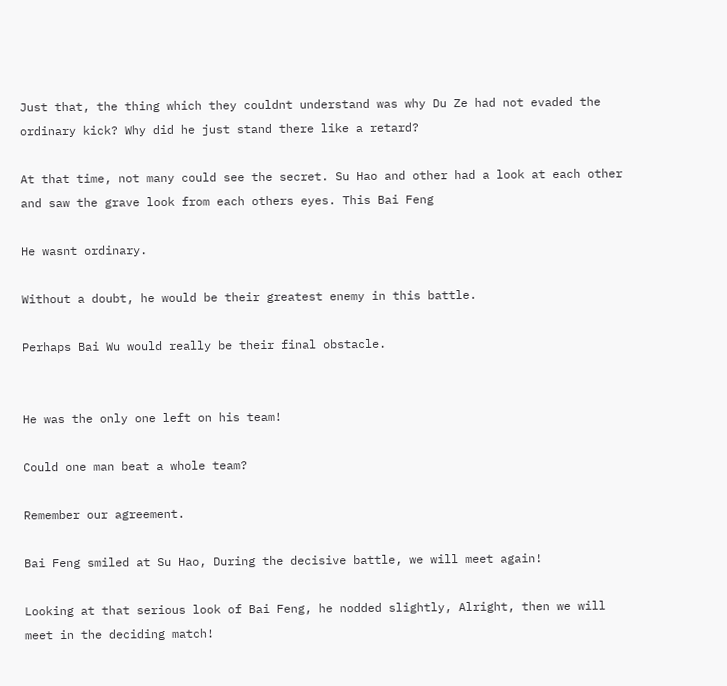Just that, the thing which they couldnt understand was why Du Ze had not evaded the ordinary kick? Why did he just stand there like a retard?

At that time, not many could see the secret. Su Hao and other had a look at each other and saw the grave look from each others eyes. This Bai Feng

He wasnt ordinary.

Without a doubt, he would be their greatest enemy in this battle.

Perhaps Bai Wu would really be their final obstacle.


He was the only one left on his team!

Could one man beat a whole team?

Remember our agreement.

Bai Feng smiled at Su Hao, During the decisive battle, we will meet again!

Looking at that serious look of Bai Feng, he nodded slightly, Alright, then we will meet in the deciding match!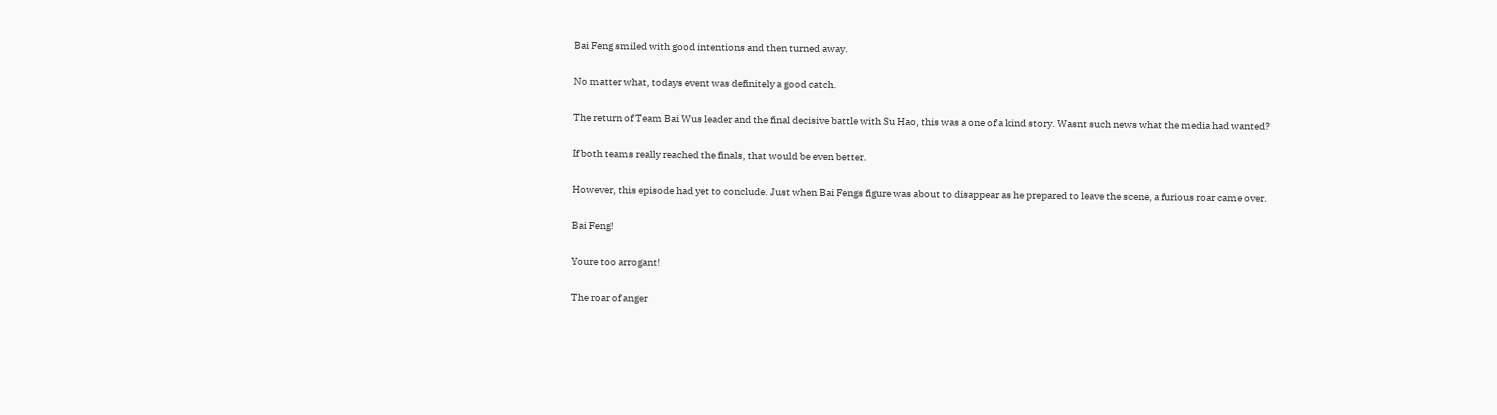Bai Feng smiled with good intentions and then turned away.

No matter what, todays event was definitely a good catch.

The return of Team Bai Wus leader and the final decisive battle with Su Hao, this was a one of a kind story. Wasnt such news what the media had wanted?

If both teams really reached the finals, that would be even better.

However, this episode had yet to conclude. Just when Bai Fengs figure was about to disappear as he prepared to leave the scene, a furious roar came over.

Bai Feng!

Youre too arrogant!

The roar of anger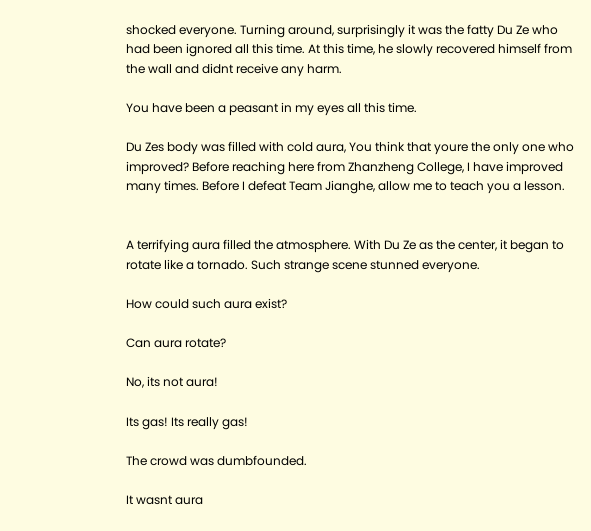shocked everyone. Turning around, surprisingly it was the fatty Du Ze who had been ignored all this time. At this time, he slowly recovered himself from the wall and didnt receive any harm.

You have been a peasant in my eyes all this time.

Du Zes body was filled with cold aura, You think that youre the only one who improved? Before reaching here from Zhanzheng College, I have improved many times. Before I defeat Team Jianghe, allow me to teach you a lesson.


A terrifying aura filled the atmosphere. With Du Ze as the center, it began to rotate like a tornado. Such strange scene stunned everyone.

How could such aura exist?

Can aura rotate?

No, its not aura!

Its gas! Its really gas!

The crowd was dumbfounded.

It wasnt aura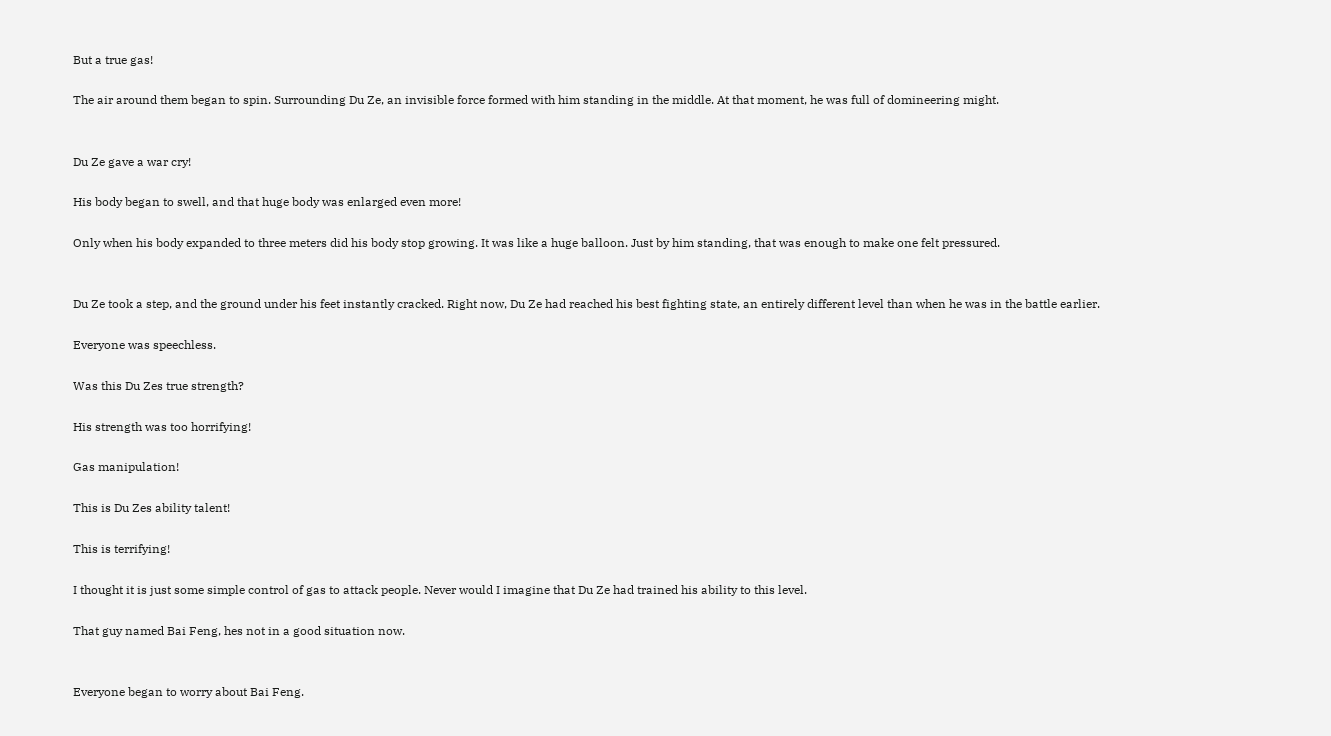But a true gas!

The air around them began to spin. Surrounding Du Ze, an invisible force formed with him standing in the middle. At that moment, he was full of domineering might.


Du Ze gave a war cry!

His body began to swell, and that huge body was enlarged even more!

Only when his body expanded to three meters did his body stop growing. It was like a huge balloon. Just by him standing, that was enough to make one felt pressured.


Du Ze took a step, and the ground under his feet instantly cracked. Right now, Du Ze had reached his best fighting state, an entirely different level than when he was in the battle earlier.

Everyone was speechless.

Was this Du Zes true strength?

His strength was too horrifying!

Gas manipulation!

This is Du Zes ability talent!

This is terrifying!

I thought it is just some simple control of gas to attack people. Never would I imagine that Du Ze had trained his ability to this level.

That guy named Bai Feng, hes not in a good situation now.


Everyone began to worry about Bai Feng.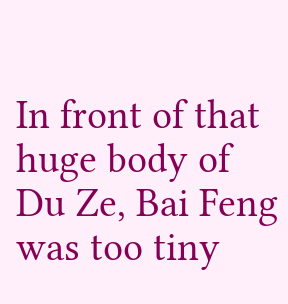In front of that huge body of Du Ze, Bai Feng was too tiny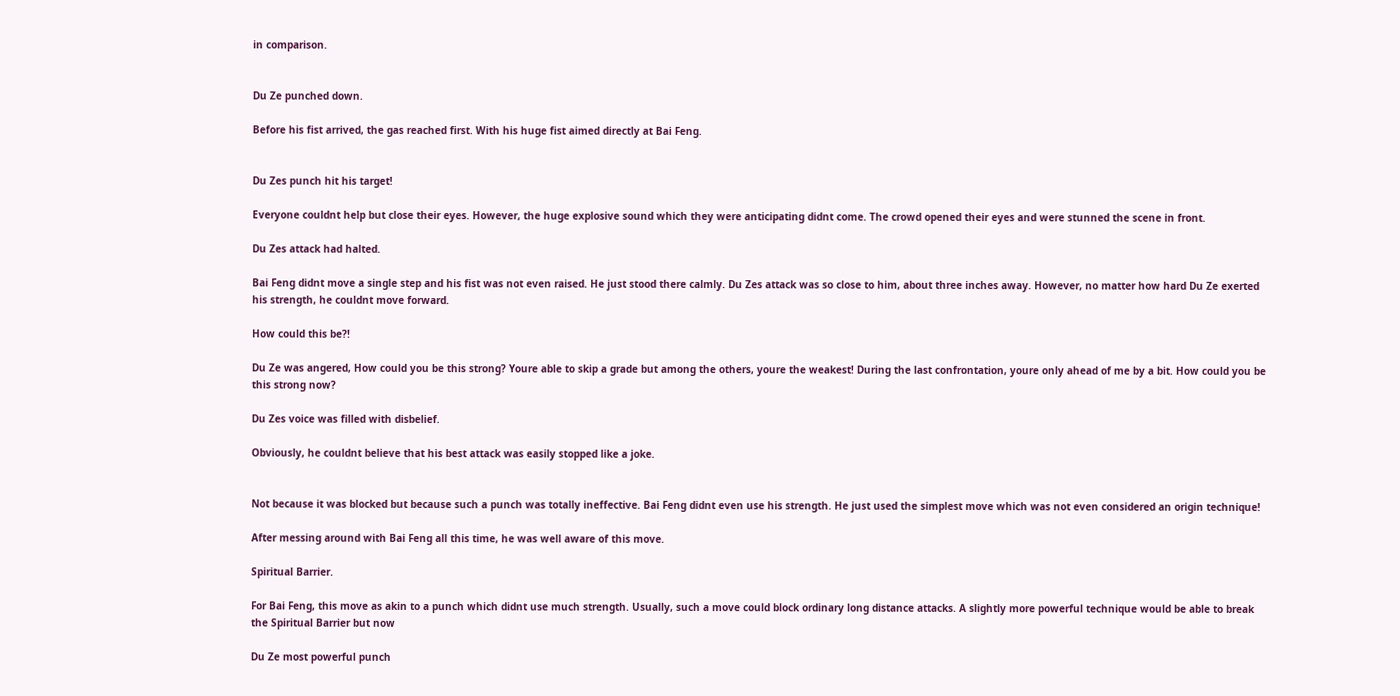in comparison.


Du Ze punched down.

Before his fist arrived, the gas reached first. With his huge fist aimed directly at Bai Feng.


Du Zes punch hit his target!

Everyone couldnt help but close their eyes. However, the huge explosive sound which they were anticipating didnt come. The crowd opened their eyes and were stunned the scene in front.

Du Zes attack had halted.

Bai Feng didnt move a single step and his fist was not even raised. He just stood there calmly. Du Zes attack was so close to him, about three inches away. However, no matter how hard Du Ze exerted his strength, he couldnt move forward.

How could this be?!

Du Ze was angered, How could you be this strong? Youre able to skip a grade but among the others, youre the weakest! During the last confrontation, youre only ahead of me by a bit. How could you be this strong now?

Du Zes voice was filled with disbelief.

Obviously, he couldnt believe that his best attack was easily stopped like a joke.


Not because it was blocked but because such a punch was totally ineffective. Bai Feng didnt even use his strength. He just used the simplest move which was not even considered an origin technique!

After messing around with Bai Feng all this time, he was well aware of this move.

Spiritual Barrier.

For Bai Feng, this move as akin to a punch which didnt use much strength. Usually, such a move could block ordinary long distance attacks. A slightly more powerful technique would be able to break the Spiritual Barrier but now

Du Ze most powerful punch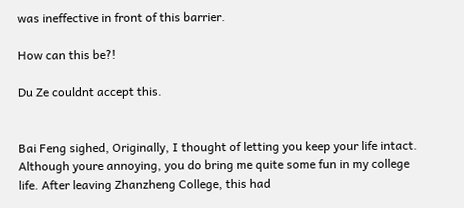was ineffective in front of this barrier.

How can this be?!

Du Ze couldnt accept this.


Bai Feng sighed, Originally, I thought of letting you keep your life intact. Although youre annoying, you do bring me quite some fun in my college life. After leaving Zhanzheng College, this had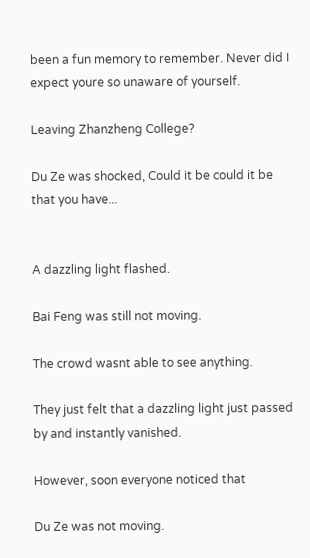been a fun memory to remember. Never did I expect youre so unaware of yourself.

Leaving Zhanzheng College?

Du Ze was shocked, Could it be could it be that you have...


A dazzling light flashed.

Bai Feng was still not moving.

The crowd wasnt able to see anything.

They just felt that a dazzling light just passed by and instantly vanished.

However, soon everyone noticed that

Du Ze was not moving.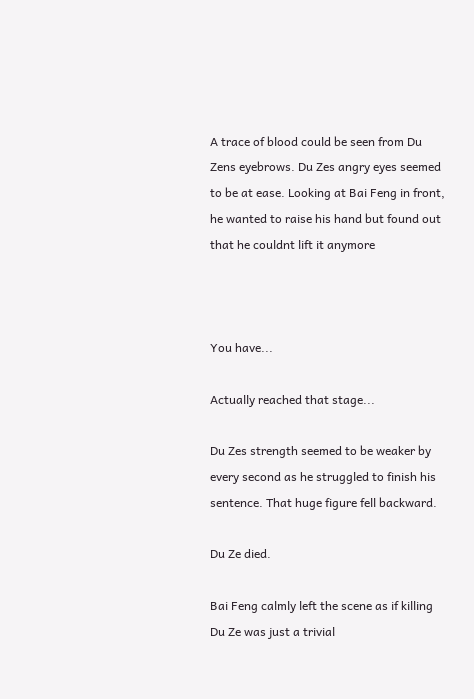A trace of blood could be seen from Du Zens eyebrows. Du Zes angry eyes seemed to be at ease. Looking at Bai Feng in front, he wanted to raise his hand but found out that he couldnt lift it anymore



You have...

Actually reached that stage...

Du Zes strength seemed to be weaker by every second as he struggled to finish his sentence. That huge figure fell backward.

Du Ze died.

Bai Feng calmly left the scene as if killing Du Ze was just a trivial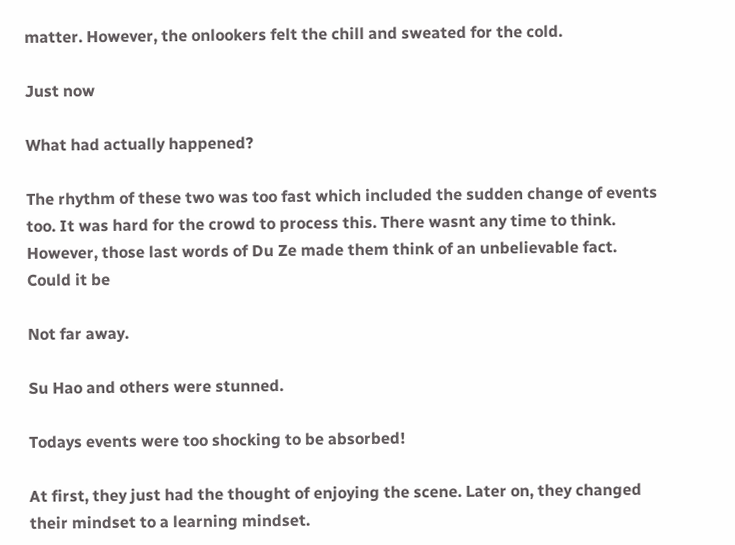matter. However, the onlookers felt the chill and sweated for the cold.

Just now

What had actually happened?

The rhythm of these two was too fast which included the sudden change of events too. It was hard for the crowd to process this. There wasnt any time to think. However, those last words of Du Ze made them think of an unbelievable fact. Could it be

Not far away.

Su Hao and others were stunned.

Todays events were too shocking to be absorbed!

At first, they just had the thought of enjoying the scene. Later on, they changed their mindset to a learning mindset.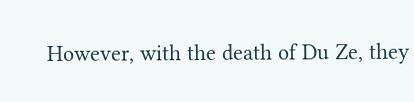However, with the death of Du Ze, they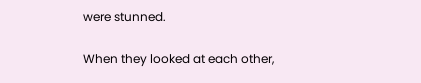were stunned.

When they looked at each other,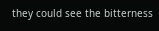they could see the bitterness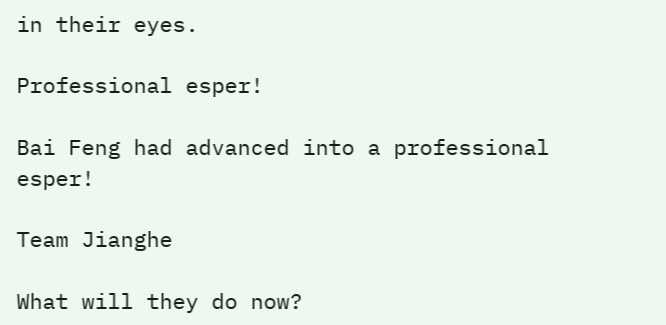in their eyes.

Professional esper!

Bai Feng had advanced into a professional esper!

Team Jianghe

What will they do now?